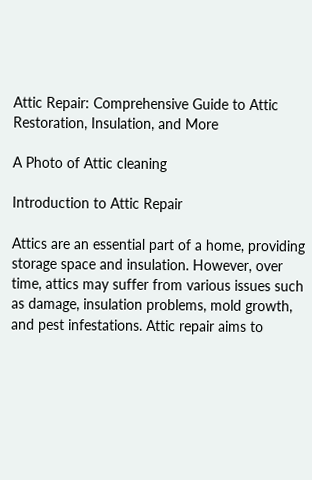Attic Repair: Comprehensive Guide to Attic Restoration, Insulation, and More

A Photo of Attic cleaning

Introduction to Attic Repair

Attics are an essential part of a home, providing storage space and insulation. However, over time, attics may suffer from various issues such as damage, insulation problems, mold growth, and pest infestations. Attic repair aims to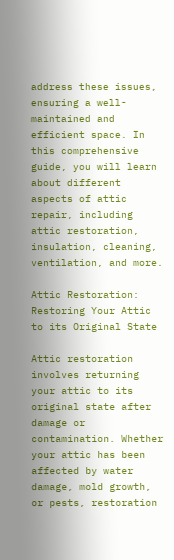address these issues, ensuring a well-maintained and efficient space. In this comprehensive guide, you will learn about different aspects of attic repair, including attic restoration, insulation, cleaning, ventilation, and more.

Attic Restoration: Restoring Your Attic to its Original State

Attic restoration involves returning your attic to its original state after damage or contamination. Whether your attic has been affected by water damage, mold growth, or pests, restoration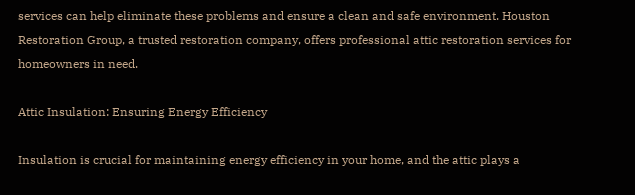services can help eliminate these problems and ensure a clean and safe environment. Houston Restoration Group, a trusted restoration company, offers professional attic restoration services for homeowners in need.

Attic Insulation: Ensuring Energy Efficiency

Insulation is crucial for maintaining energy efficiency in your home, and the attic plays a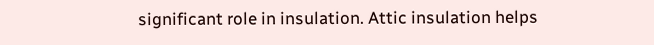significant role in insulation. Attic insulation helps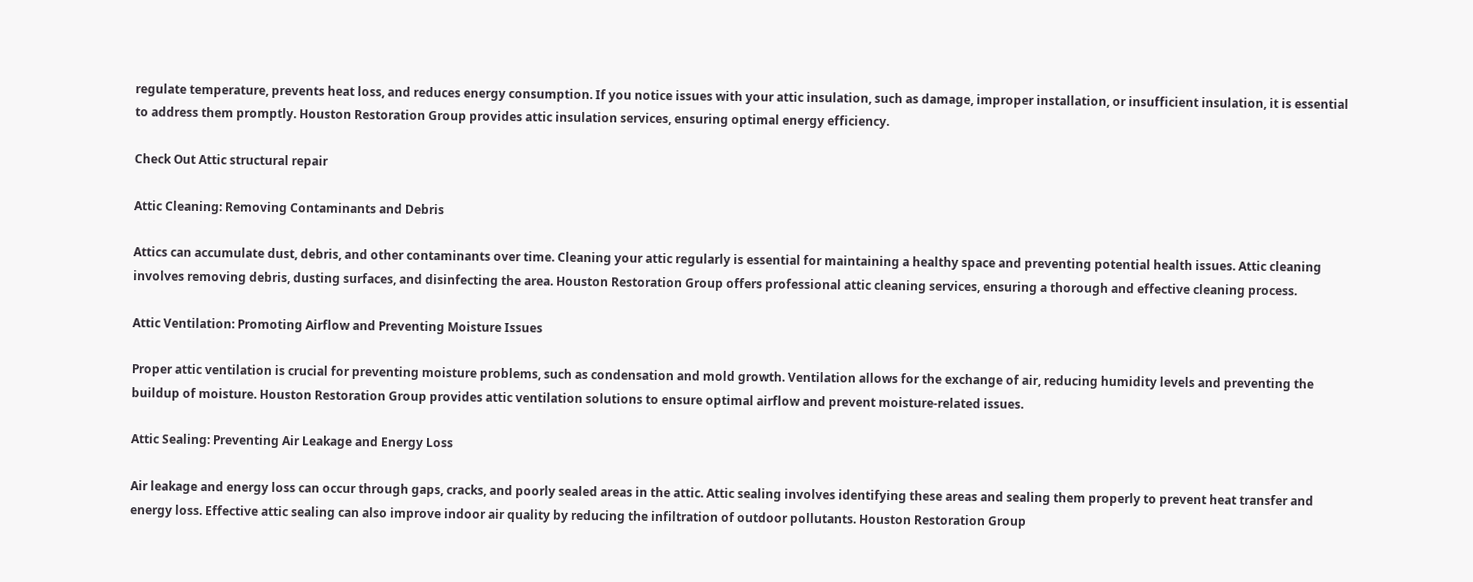regulate temperature, prevents heat loss, and reduces energy consumption. If you notice issues with your attic insulation, such as damage, improper installation, or insufficient insulation, it is essential to address them promptly. Houston Restoration Group provides attic insulation services, ensuring optimal energy efficiency.

Check Out Attic structural repair

Attic Cleaning: Removing Contaminants and Debris

Attics can accumulate dust, debris, and other contaminants over time. Cleaning your attic regularly is essential for maintaining a healthy space and preventing potential health issues. Attic cleaning involves removing debris, dusting surfaces, and disinfecting the area. Houston Restoration Group offers professional attic cleaning services, ensuring a thorough and effective cleaning process.

Attic Ventilation: Promoting Airflow and Preventing Moisture Issues

Proper attic ventilation is crucial for preventing moisture problems, such as condensation and mold growth. Ventilation allows for the exchange of air, reducing humidity levels and preventing the buildup of moisture. Houston Restoration Group provides attic ventilation solutions to ensure optimal airflow and prevent moisture-related issues.

Attic Sealing: Preventing Air Leakage and Energy Loss

Air leakage and energy loss can occur through gaps, cracks, and poorly sealed areas in the attic. Attic sealing involves identifying these areas and sealing them properly to prevent heat transfer and energy loss. Effective attic sealing can also improve indoor air quality by reducing the infiltration of outdoor pollutants. Houston Restoration Group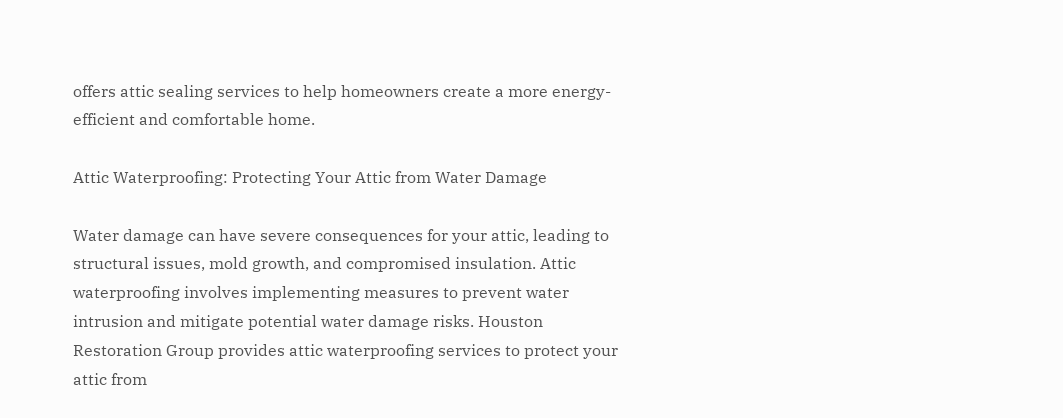offers attic sealing services to help homeowners create a more energy-efficient and comfortable home.

Attic Waterproofing: Protecting Your Attic from Water Damage

Water damage can have severe consequences for your attic, leading to structural issues, mold growth, and compromised insulation. Attic waterproofing involves implementing measures to prevent water intrusion and mitigate potential water damage risks. Houston Restoration Group provides attic waterproofing services to protect your attic from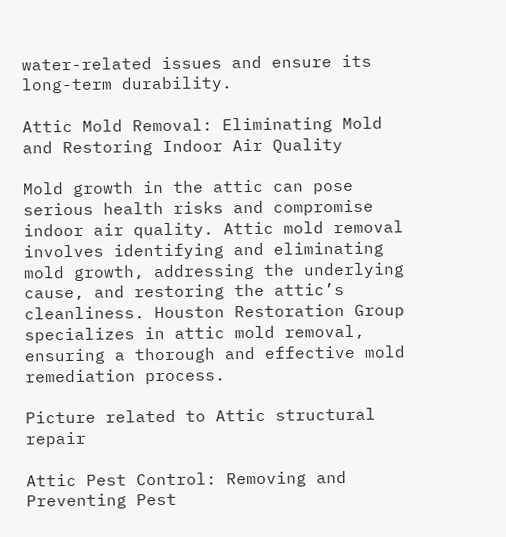water-related issues and ensure its long-term durability.

Attic Mold Removal: Eliminating Mold and Restoring Indoor Air Quality

Mold growth in the attic can pose serious health risks and compromise indoor air quality. Attic mold removal involves identifying and eliminating mold growth, addressing the underlying cause, and restoring the attic’s cleanliness. Houston Restoration Group specializes in attic mold removal, ensuring a thorough and effective mold remediation process.

Picture related to Attic structural repair

Attic Pest Control: Removing and Preventing Pest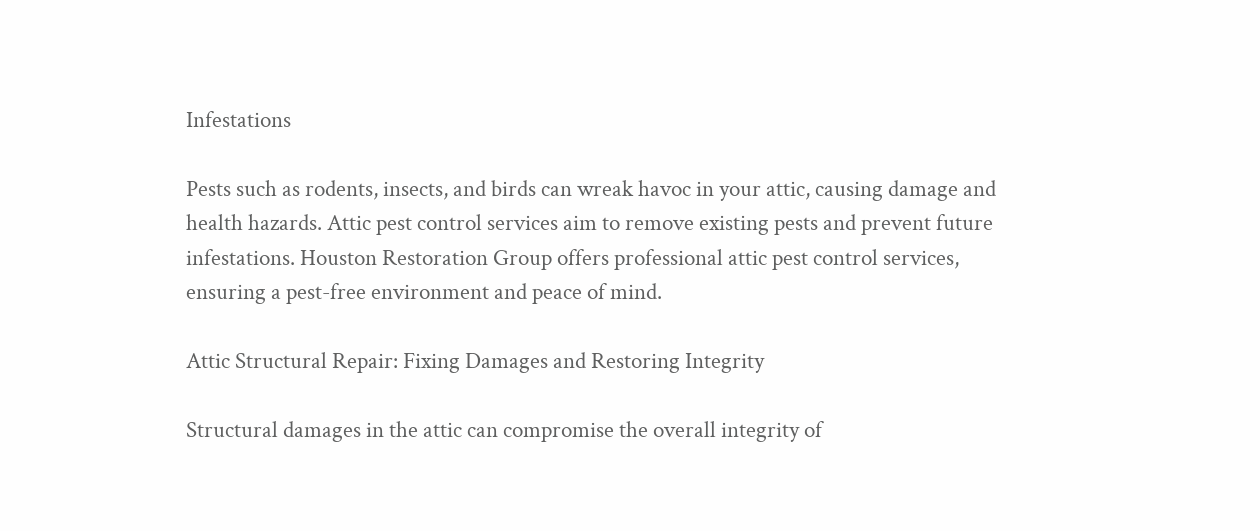Infestations

Pests such as rodents, insects, and birds can wreak havoc in your attic, causing damage and health hazards. Attic pest control services aim to remove existing pests and prevent future infestations. Houston Restoration Group offers professional attic pest control services, ensuring a pest-free environment and peace of mind.

Attic Structural Repair: Fixing Damages and Restoring Integrity

Structural damages in the attic can compromise the overall integrity of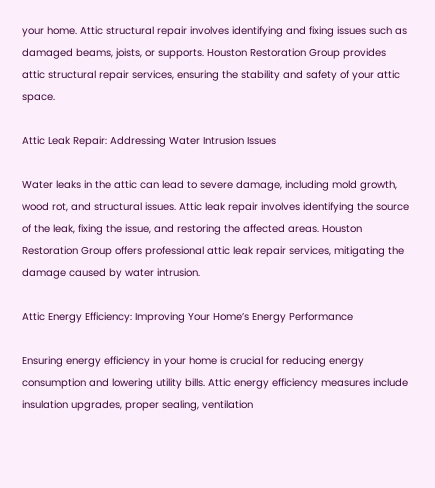your home. Attic structural repair involves identifying and fixing issues such as damaged beams, joists, or supports. Houston Restoration Group provides attic structural repair services, ensuring the stability and safety of your attic space.

Attic Leak Repair: Addressing Water Intrusion Issues

Water leaks in the attic can lead to severe damage, including mold growth, wood rot, and structural issues. Attic leak repair involves identifying the source of the leak, fixing the issue, and restoring the affected areas. Houston Restoration Group offers professional attic leak repair services, mitigating the damage caused by water intrusion.

Attic Energy Efficiency: Improving Your Home’s Energy Performance

Ensuring energy efficiency in your home is crucial for reducing energy consumption and lowering utility bills. Attic energy efficiency measures include insulation upgrades, proper sealing, ventilation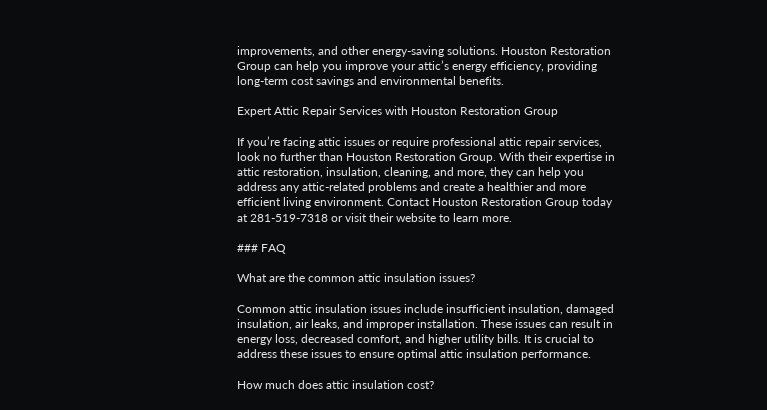improvements, and other energy-saving solutions. Houston Restoration Group can help you improve your attic’s energy efficiency, providing long-term cost savings and environmental benefits.

Expert Attic Repair Services with Houston Restoration Group

If you’re facing attic issues or require professional attic repair services, look no further than Houston Restoration Group. With their expertise in attic restoration, insulation, cleaning, and more, they can help you address any attic-related problems and create a healthier and more efficient living environment. Contact Houston Restoration Group today at 281-519-7318 or visit their website to learn more.

### FAQ

What are the common attic insulation issues?

Common attic insulation issues include insufficient insulation, damaged insulation, air leaks, and improper installation. These issues can result in energy loss, decreased comfort, and higher utility bills. It is crucial to address these issues to ensure optimal attic insulation performance.

How much does attic insulation cost?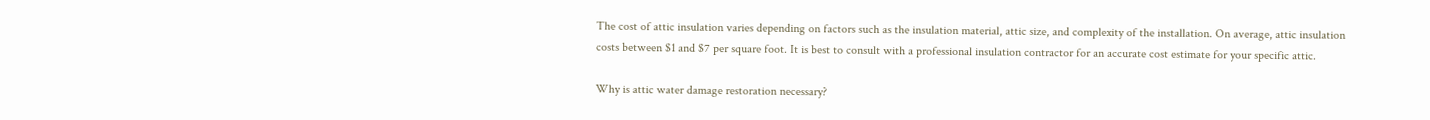The cost of attic insulation varies depending on factors such as the insulation material, attic size, and complexity of the installation. On average, attic insulation costs between $1 and $7 per square foot. It is best to consult with a professional insulation contractor for an accurate cost estimate for your specific attic.

Why is attic water damage restoration necessary?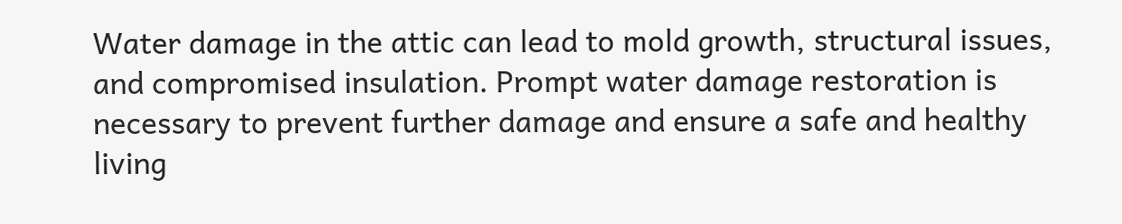Water damage in the attic can lead to mold growth, structural issues, and compromised insulation. Prompt water damage restoration is necessary to prevent further damage and ensure a safe and healthy living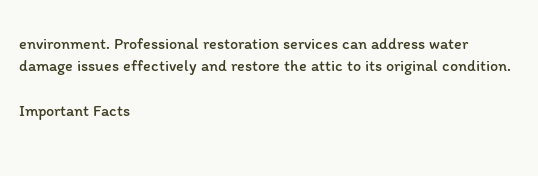environment. Professional restoration services can address water damage issues effectively and restore the attic to its original condition.

Important Facts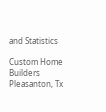and Statistics

Custom Home Builders Pleasanton, Tx